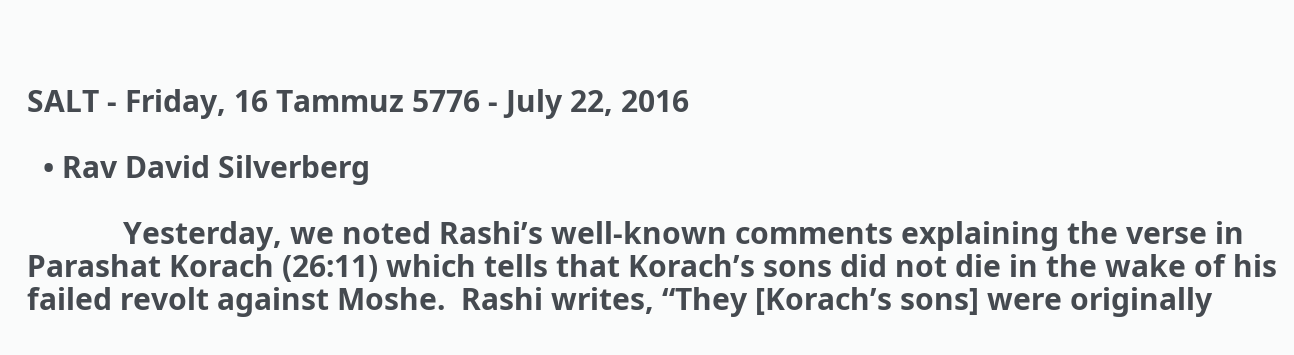SALT - Friday, 16 Tammuz 5776 - July 22, 2016

  • Rav David Silverberg

            Yesterday, we noted Rashi’s well-known comments explaining the verse in Parashat Korach (26:11) which tells that Korach’s sons did not die in the wake of his failed revolt against Moshe.  Rashi writes, “They [Korach’s sons] were originally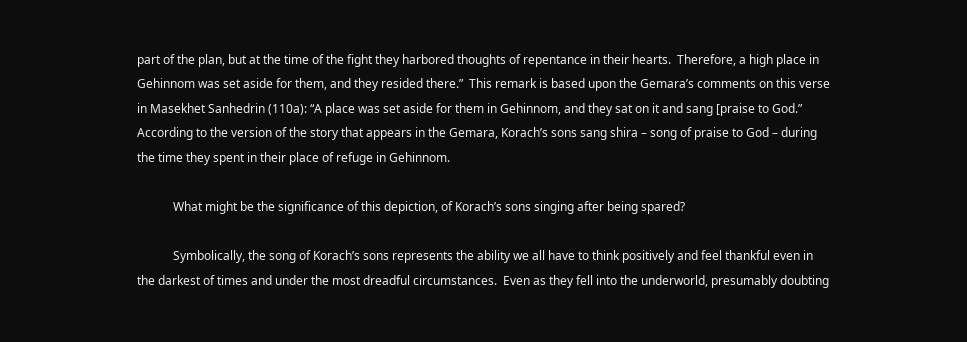part of the plan, but at the time of the fight they harbored thoughts of repentance in their hearts.  Therefore, a high place in Gehinnom was set aside for them, and they resided there.”  This remark is based upon the Gemara’s comments on this verse in Masekhet Sanhedrin (110a): “A place was set aside for them in Gehinnom, and they sat on it and sang [praise to God.”  According to the version of the story that appears in the Gemara, Korach’s sons sang shira – song of praise to God – during the time they spent in their place of refuge in Gehinnom.

            What might be the significance of this depiction, of Korach’s sons singing after being spared?

            Symbolically, the song of Korach’s sons represents the ability we all have to think positively and feel thankful even in the darkest of times and under the most dreadful circumstances.  Even as they fell into the underworld, presumably doubting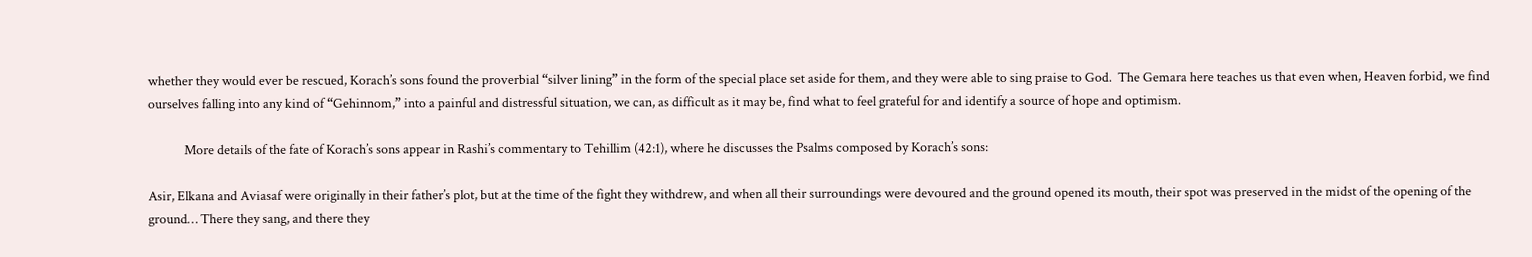whether they would ever be rescued, Korach’s sons found the proverbial “silver lining” in the form of the special place set aside for them, and they were able to sing praise to God.  The Gemara here teaches us that even when, Heaven forbid, we find ourselves falling into any kind of “Gehinnom,” into a painful and distressful situation, we can, as difficult as it may be, find what to feel grateful for and identify a source of hope and optimism.

            More details of the fate of Korach’s sons appear in Rashi’s commentary to Tehillim (42:1), where he discusses the Psalms composed by Korach’s sons:

Asir, Elkana and Aviasaf were originally in their father’s plot, but at the time of the fight they withdrew, and when all their surroundings were devoured and the ground opened its mouth, their spot was preserved in the midst of the opening of the ground… There they sang, and there they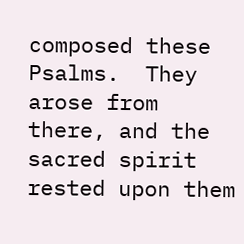composed these Psalms.  They arose from there, and the sacred spirit rested upon them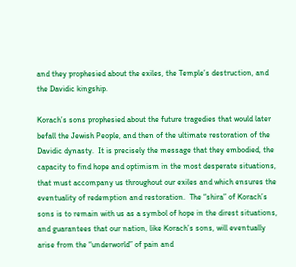and they prophesied about the exiles, the Temple’s destruction, and the Davidic kingship.

Korach’s sons prophesied about the future tragedies that would later befall the Jewish People, and then of the ultimate restoration of the Davidic dynasty.  It is precisely the message that they embodied, the capacity to find hope and optimism in the most desperate situations, that must accompany us throughout our exiles and which ensures the eventuality of redemption and restoration.  The “shira” of Korach’s sons is to remain with us as a symbol of hope in the direst situations, and guarantees that our nation, like Korach’s sons, will eventually arise from the “underworld” of pain and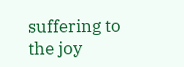suffering to the joy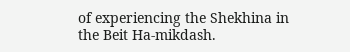of experiencing the Shekhina in the Beit Ha-mikdash.